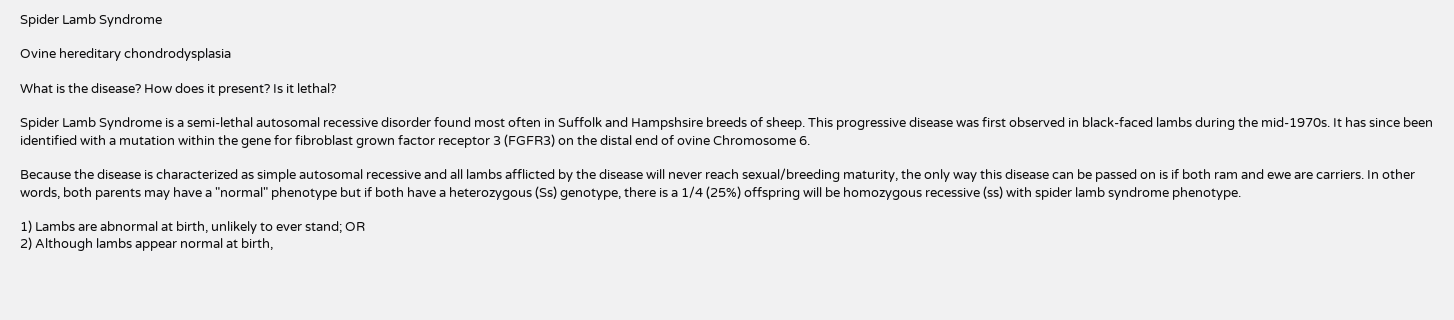Spider Lamb Syndrome

Ovine hereditary chondrodysplasia

What is the disease? How does it present? Is it lethal?

Spider Lamb Syndrome is a semi-lethal autosomal recessive disorder found most often in Suffolk and Hampshsire breeds of sheep. This progressive disease was first observed in black-faced lambs during the mid-1970s. It has since been identified with a mutation within the gene for fibroblast grown factor receptor 3 (FGFR3) on the distal end of ovine Chromosome 6.

Because the disease is characterized as simple autosomal recessive and all lambs afflicted by the disease will never reach sexual/breeding maturity, the only way this disease can be passed on is if both ram and ewe are carriers. In other words, both parents may have a "normal" phenotype but if both have a heterozygous (Ss) genotype, there is a 1/4 (25%) offspring will be homozygous recessive (ss) with spider lamb syndrome phenotype.

1) Lambs are abnormal at birth, unlikely to ever stand; OR
2) Although lambs appear normal at birth,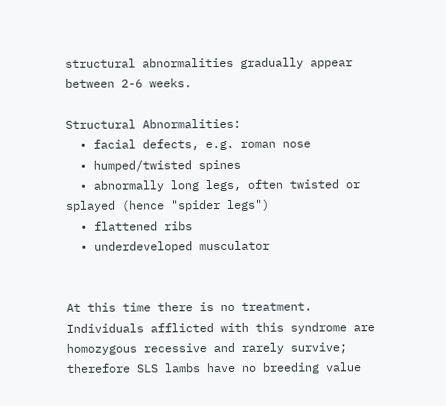structural abnormalities gradually appear between 2-6 weeks.

Structural Abnormalities:
  • facial defects, e.g. roman nose
  • humped/twisted spines
  • abnormally long legs, often twisted or splayed (hence "spider legs")
  • flattened ribs
  • underdeveloped musculator


At this time there is no treatment. Individuals afflicted with this syndrome are homozygous recessive and rarely survive; therefore SLS lambs have no breeding value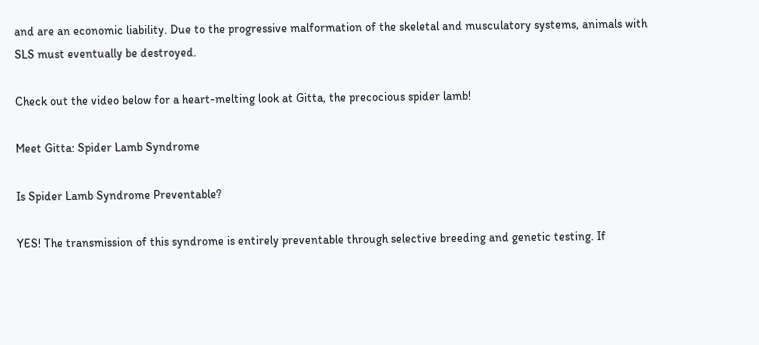and are an economic liability. Due to the progressive malformation of the skeletal and musculatory systems, animals with SLS must eventually be destroyed.

Check out the video below for a heart-melting look at Gitta, the precocious spider lamb!

Meet Gitta: Spider Lamb Syndrome

Is Spider Lamb Syndrome Preventable?

YES! The transmission of this syndrome is entirely preventable through selective breeding and genetic testing. If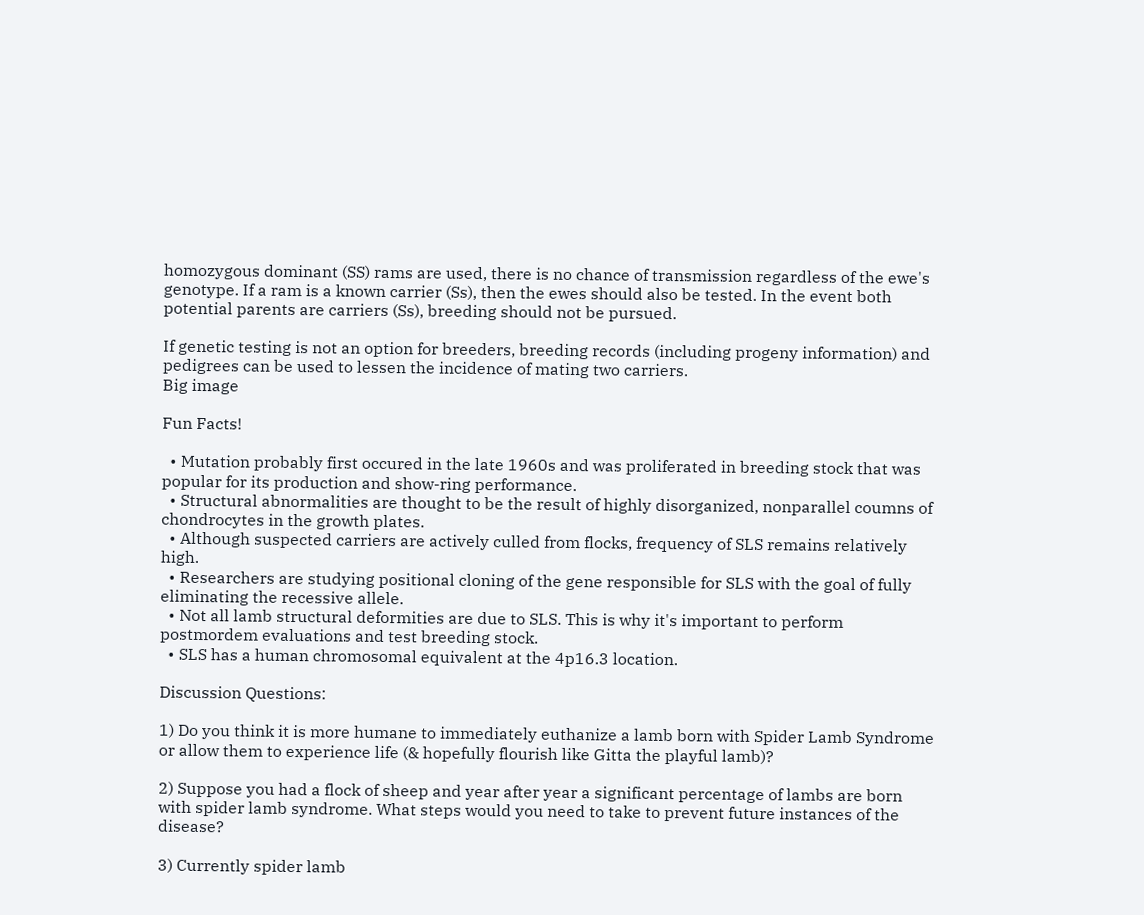homozygous dominant (SS) rams are used, there is no chance of transmission regardless of the ewe's genotype. If a ram is a known carrier (Ss), then the ewes should also be tested. In the event both potential parents are carriers (Ss), breeding should not be pursued.

If genetic testing is not an option for breeders, breeding records (including progeny information) and pedigrees can be used to lessen the incidence of mating two carriers.
Big image

Fun Facts!

  • Mutation probably first occured in the late 1960s and was proliferated in breeding stock that was popular for its production and show-ring performance.
  • Structural abnormalities are thought to be the result of highly disorganized, nonparallel coumns of chondrocytes in the growth plates.
  • Although suspected carriers are actively culled from flocks, frequency of SLS remains relatively high.
  • Researchers are studying positional cloning of the gene responsible for SLS with the goal of fully eliminating the recessive allele.
  • Not all lamb structural deformities are due to SLS. This is why it's important to perform postmordem evaluations and test breeding stock.
  • SLS has a human chromosomal equivalent at the 4p16.3 location.

Discussion Questions:

1) Do you think it is more humane to immediately euthanize a lamb born with Spider Lamb Syndrome or allow them to experience life (& hopefully flourish like Gitta the playful lamb)?

2) Suppose you had a flock of sheep and year after year a significant percentage of lambs are born with spider lamb syndrome. What steps would you need to take to prevent future instances of the disease?

3) Currently spider lamb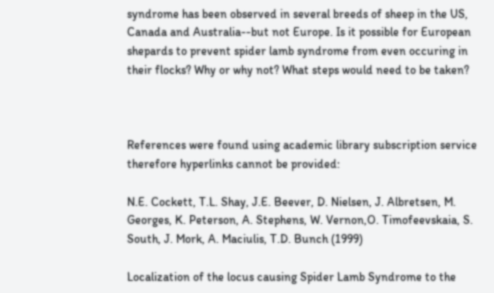syndrome has been observed in several breeds of sheep in the US, Canada and Australia--but not Europe. Is it possible for European shepards to prevent spider lamb syndrome from even occuring in their flocks? Why or why not? What steps would need to be taken?



References were found using academic library subscription service therefore hyperlinks cannot be provided:

N.E. Cockett, T.L. Shay, J.E. Beever, D. Nielsen, J. Albretsen, M. Georges, K. Peterson, A. Stephens, W. Vernon,O. Timofeevskaia, S. South, J. Mork, A. Maciulis, T.D. Bunch (1999)

Localization of the locus causing Spider Lamb Syndrome to the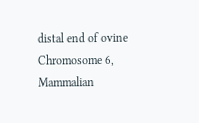distal end of ovine Chromosome 6, Mammalian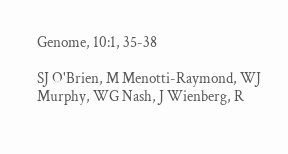Genome, 10:1, 35-38

SJ O'Brien, M Menotti-Raymond, WJ Murphy, WG Nash, J Wienberg, R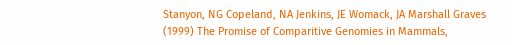Stanyon, NG Copeland, NA Jenkins, JE Womack, JA Marshall Graves (1999) The Promise of Comparitive Genomies in Mammals,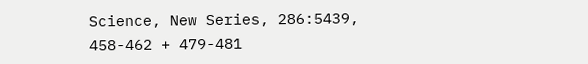Science, New Series, 286:5439, 458-462 + 479-481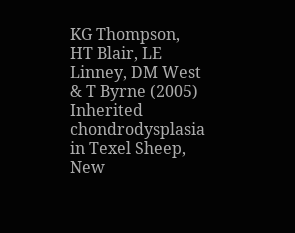KG Thompson, HT Blair, LE Linney, DM West & T Byrne (2005) Inherited chondrodysplasia in Texel Sheep, New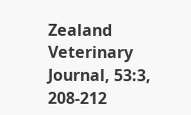Zealand Veterinary Journal, 53:3, 208-212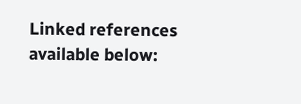Linked references available below: